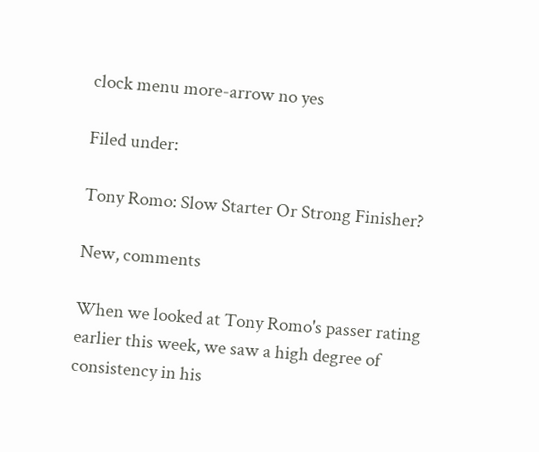clock menu more-arrow no yes

Filed under:

Tony Romo: Slow Starter Or Strong Finisher?

New, comments

When we looked at Tony Romo's passer rating earlier this week, we saw a high degree of consistency in his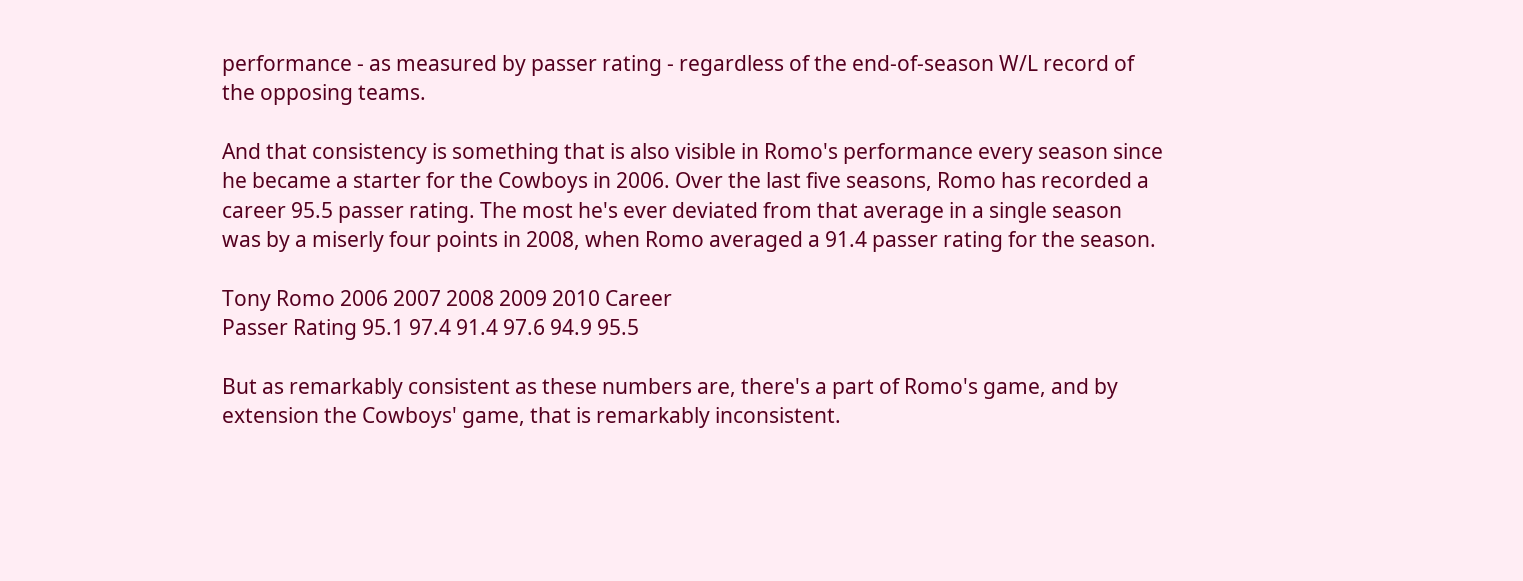performance - as measured by passer rating - regardless of the end-of-season W/L record of  the opposing teams.

And that consistency is something that is also visible in Romo's performance every season since he became a starter for the Cowboys in 2006. Over the last five seasons, Romo has recorded a career 95.5 passer rating. The most he's ever deviated from that average in a single season was by a miserly four points in 2008, when Romo averaged a 91.4 passer rating for the season.

Tony Romo 2006 2007 2008 2009 2010 Career
Passer Rating 95.1 97.4 91.4 97.6 94.9 95.5

But as remarkably consistent as these numbers are, there's a part of Romo's game, and by extension the Cowboys' game, that is remarkably inconsistent.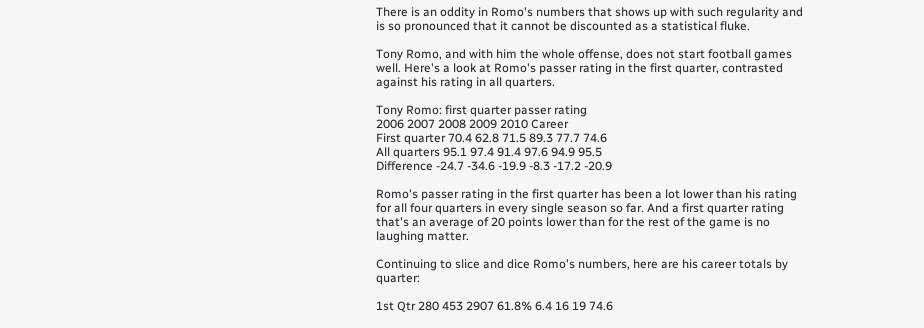There is an oddity in Romo's numbers that shows up with such regularity and is so pronounced that it cannot be discounted as a statistical fluke.

Tony Romo, and with him the whole offense, does not start football games well. Here's a look at Romo's passer rating in the first quarter, contrasted against his rating in all quarters.

Tony Romo: first quarter passer rating
2006 2007 2008 2009 2010 Career
First quarter 70.4 62.8 71.5 89.3 77.7 74.6
All quarters 95.1 97.4 91.4 97.6 94.9 95.5
Difference -24.7 -34.6 -19.9 -8.3 -17.2 -20.9

Romo's passer rating in the first quarter has been a lot lower than his rating for all four quarters in every single season so far. And a first quarter rating that's an average of 20 points lower than for the rest of the game is no laughing matter.

Continuing to slice and dice Romo's numbers, here are his career totals by quarter:

1st Qtr 280 453 2907 61.8% 6.4 16 19 74.6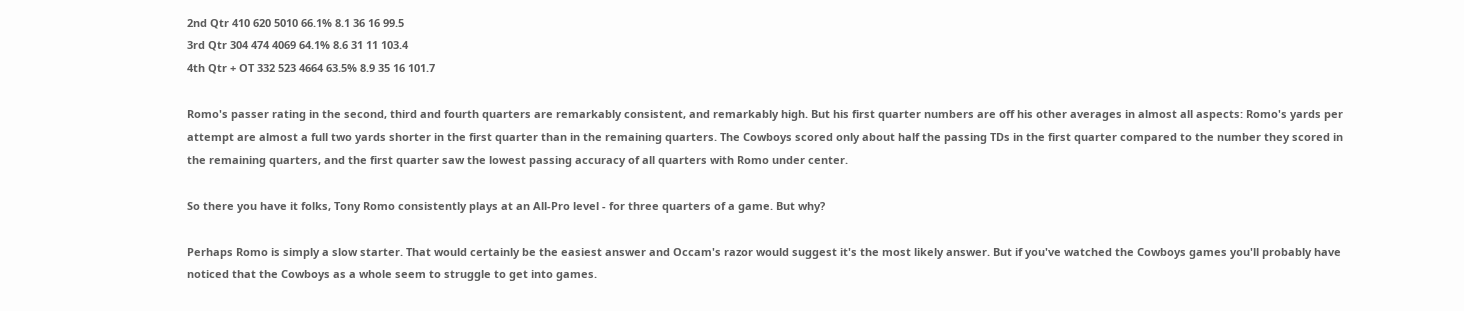2nd Qtr 410 620 5010 66.1% 8.1 36 16 99.5
3rd Qtr 304 474 4069 64.1% 8.6 31 11 103.4
4th Qtr + OT 332 523 4664 63.5% 8.9 35 16 101.7

Romo's passer rating in the second, third and fourth quarters are remarkably consistent, and remarkably high. But his first quarter numbers are off his other averages in almost all aspects: Romo's yards per attempt are almost a full two yards shorter in the first quarter than in the remaining quarters. The Cowboys scored only about half the passing TDs in the first quarter compared to the number they scored in the remaining quarters, and the first quarter saw the lowest passing accuracy of all quarters with Romo under center.

So there you have it folks, Tony Romo consistently plays at an All-Pro level - for three quarters of a game. But why?

Perhaps Romo is simply a slow starter. That would certainly be the easiest answer and Occam's razor would suggest it's the most likely answer. But if you've watched the Cowboys games you'll probably have noticed that the Cowboys as a whole seem to struggle to get into games.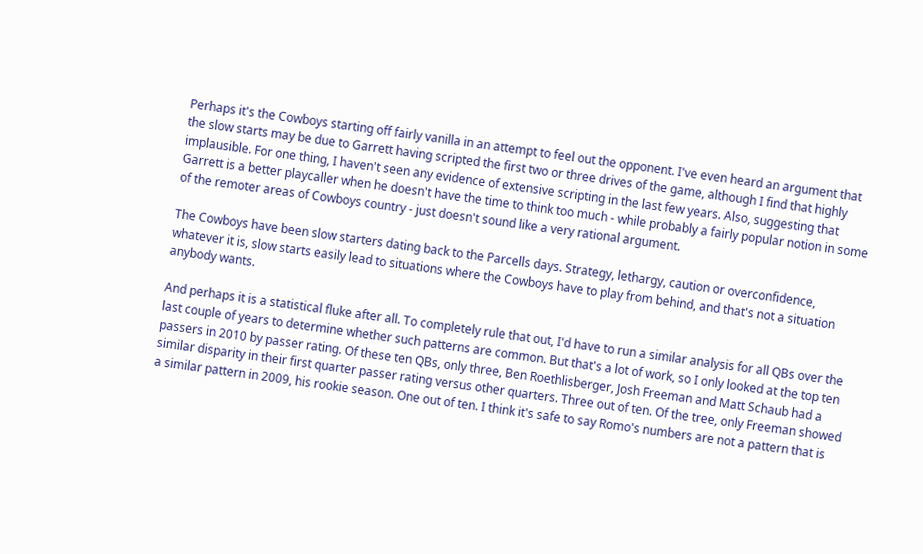Perhaps it's the Cowboys starting off fairly vanilla in an attempt to feel out the opponent. I've even heard an argument that the slow starts may be due to Garrett having scripted the first two or three drives of the game, although I find that highly implausible. For one thing, I haven't seen any evidence of extensive scripting in the last few years. Also, suggesting that Garrett is a better playcaller when he doesn't have the time to think too much - while probably a fairly popular notion in some of the remoter areas of Cowboys country - just doesn't sound like a very rational argument.

The Cowboys have been slow starters dating back to the Parcells days. Strategy, lethargy, caution or overconfidence, whatever it is, slow starts easily lead to situations where the Cowboys have to play from behind, and that's not a situation anybody wants.

And perhaps it is a statistical fluke after all. To completely rule that out, I'd have to run a similar analysis for all QBs over the last couple of years to determine whether such patterns are common. But that's a lot of work, so I only looked at the top ten passers in 2010 by passer rating. Of these ten QBs, only three, Ben Roethlisberger, Josh Freeman and Matt Schaub had a similar disparity in their first quarter passer rating versus other quarters. Three out of ten. Of the tree, only Freeman showed a similar pattern in 2009, his rookie season. One out of ten. I think it's safe to say Romo's numbers are not a pattern that is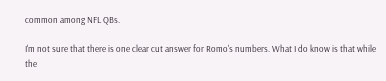common among NFL QBs.

I'm not sure that there is one clear cut answer for Romo's numbers. What I do know is that while the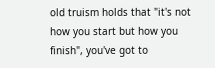old truism holds that "it's not how you start but how you finish", you've got to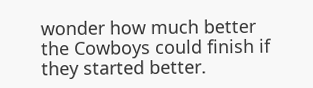wonder how much better the Cowboys could finish if they started better.